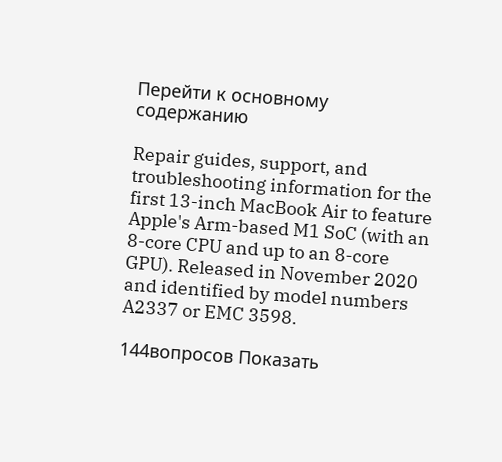Перейти к основному содержанию

Repair guides, support, and troubleshooting information for the first 13-inch MacBook Air to feature Apple's Arm-based M1 SoC (with an 8-core CPU and up to an 8-core GPU). Released in November 2020 and identified by model numbers A2337 or EMC 3598.

144вопросов Показать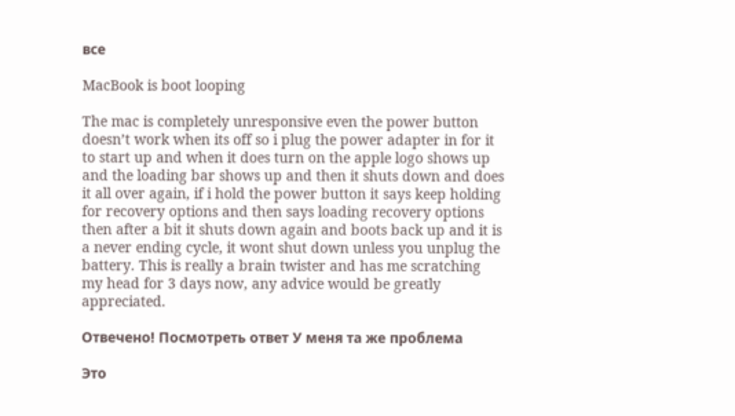все

MacBook is boot looping

The mac is completely unresponsive even the power button doesn’t work when its off so i plug the power adapter in for it to start up and when it does turn on the apple logo shows up and the loading bar shows up and then it shuts down and does it all over again, if i hold the power button it says keep holding for recovery options and then says loading recovery options then after a bit it shuts down again and boots back up and it is a never ending cycle, it wont shut down unless you unplug the battery. This is really a brain twister and has me scratching my head for 3 days now, any advice would be greatly appreciated.

Отвечено! Посмотреть ответ У меня та же проблема

Это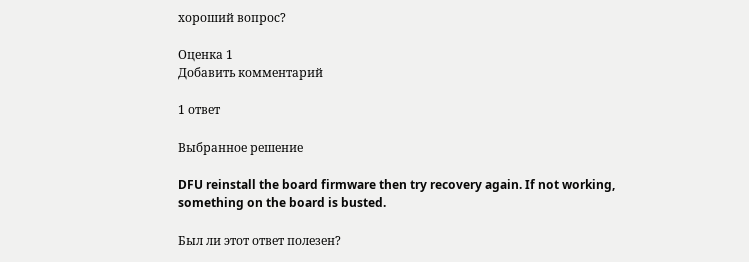хороший вопрос?

Оценка 1
Добавить комментарий

1 ответ

Выбранное решение

DFU reinstall the board firmware then try recovery again. If not working, something on the board is busted.

Был ли этот ответ полезен?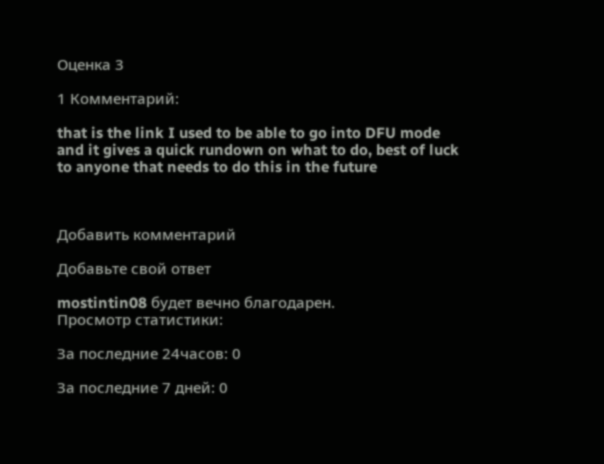Оценка 3

1 Комментарий:

that is the link I used to be able to go into DFU mode and it gives a quick rundown on what to do, best of luck to anyone that needs to do this in the future



Добавить комментарий

Добавьте свой ответ

mostintin08 будет вечно благодарен.
Просмотр статистики:

За последние 24часов: 0

За последние 7 дней: 0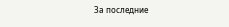За последние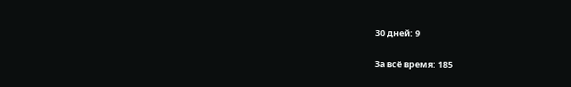30 дней: 9

За всё время: 185